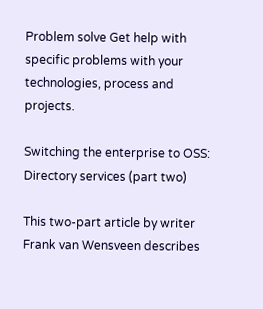Problem solve Get help with specific problems with your technologies, process and projects.

Switching the enterprise to OSS: Directory services (part two)

This two-part article by writer Frank van Wensveen describes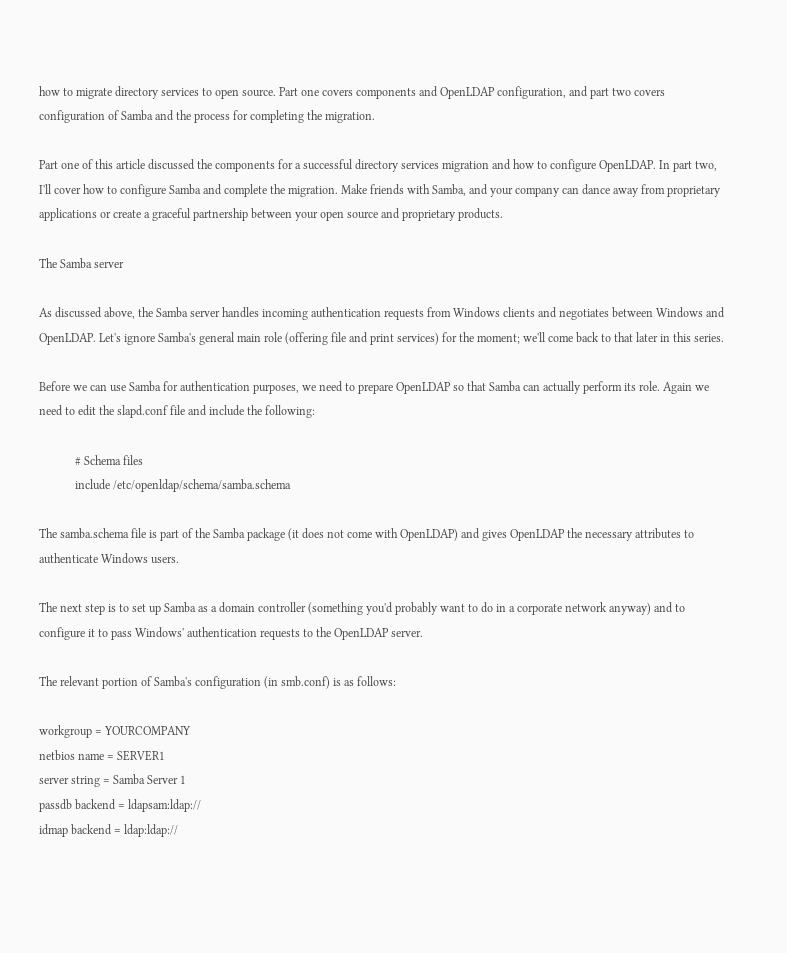how to migrate directory services to open source. Part one covers components and OpenLDAP configuration, and part two covers configuration of Samba and the process for completing the migration.

Part one of this article discussed the components for a successful directory services migration and how to configure OpenLDAP. In part two, I'll cover how to configure Samba and complete the migration. Make friends with Samba, and your company can dance away from proprietary applications or create a graceful partnership between your open source and proprietary products.

The Samba server

As discussed above, the Samba server handles incoming authentication requests from Windows clients and negotiates between Windows and OpenLDAP. Let's ignore Samba's general main role (offering file and print services) for the moment; we'll come back to that later in this series.

Before we can use Samba for authentication purposes, we need to prepare OpenLDAP so that Samba can actually perform its role. Again we need to edit the slapd.conf file and include the following:

            # Schema files
            include /etc/openldap/schema/samba.schema

The samba.schema file is part of the Samba package (it does not come with OpenLDAP) and gives OpenLDAP the necessary attributes to authenticate Windows users.

The next step is to set up Samba as a domain controller (something you'd probably want to do in a corporate network anyway) and to configure it to pass Windows' authentication requests to the OpenLDAP server.

The relevant portion of Samba's configuration (in smb.conf) is as follows:

workgroup = YOURCOMPANY
netbios name = SERVER1
server string = Samba Server 1
passdb backend = ldapsam:ldap://
idmap backend = ldap:ldap://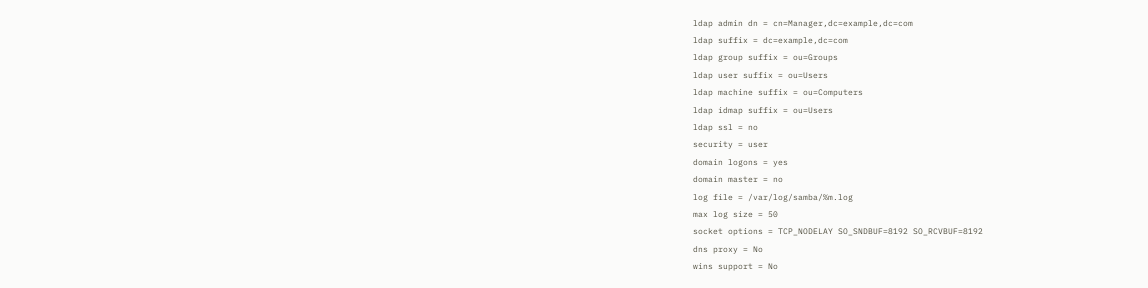ldap admin dn = cn=Manager,dc=example,dc=com
ldap suffix = dc=example,dc=com
ldap group suffix = ou=Groups
ldap user suffix = ou=Users
ldap machine suffix = ou=Computers
ldap idmap suffix = ou=Users
ldap ssl = no
security = user
domain logons = yes
domain master = no
log file = /var/log/samba/%m.log
max log size = 50
socket options = TCP_NODELAY SO_SNDBUF=8192 SO_RCVBUF=8192
dns proxy = No
wins support = No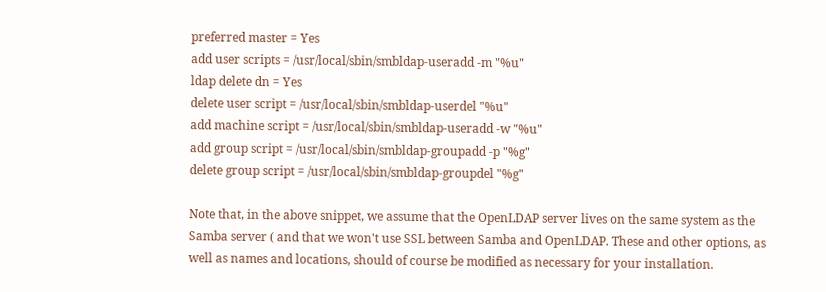preferred master = Yes
add user scripts = /usr/local/sbin/smbldap-useradd -m "%u"
ldap delete dn = Yes
delete user script = /usr/local/sbin/smbldap-userdel "%u"
add machine script = /usr/local/sbin/smbldap-useradd -w "%u"
add group script = /usr/local/sbin/smbldap-groupadd -p "%g"
delete group script = /usr/local/sbin/smbldap-groupdel "%g"

Note that, in the above snippet, we assume that the OpenLDAP server lives on the same system as the Samba server ( and that we won't use SSL between Samba and OpenLDAP. These and other options, as well as names and locations, should of course be modified as necessary for your installation.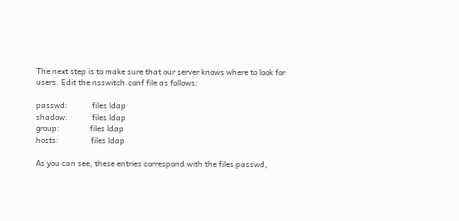The next step is to make sure that our server knows where to look for users. Edit the nsswitch.conf file as follows:

passwd:            files ldap
shadow:            files ldap
group:               files ldap
hosts:                files ldap

As you can see, these entries correspond with the files passwd,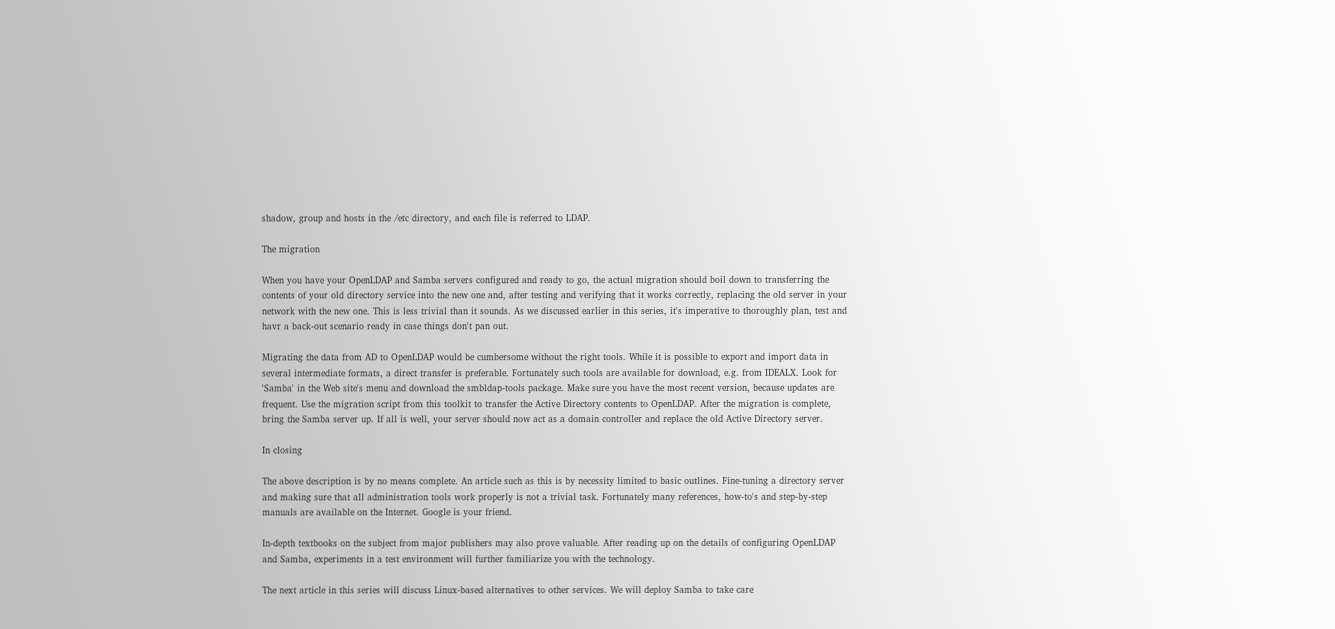shadow, group and hosts in the /etc directory, and each file is referred to LDAP.

The migration

When you have your OpenLDAP and Samba servers configured and ready to go, the actual migration should boil down to transferring the contents of your old directory service into the new one and, after testing and verifying that it works correctly, replacing the old server in your network with the new one. This is less trivial than it sounds. As we discussed earlier in this series, it's imperative to thoroughly plan, test and havr a back-out scenario ready in case things don't pan out.

Migrating the data from AD to OpenLDAP would be cumbersome without the right tools. While it is possible to export and import data in several intermediate formats, a direct transfer is preferable. Fortunately such tools are available for download, e.g. from IDEALX. Look for 'Samba' in the Web site's menu and download the smbldap-tools package. Make sure you have the most recent version, because updates are frequent. Use the migration script from this toolkit to transfer the Active Directory contents to OpenLDAP. After the migration is complete, bring the Samba server up. If all is well, your server should now act as a domain controller and replace the old Active Directory server.

In closing

The above description is by no means complete. An article such as this is by necessity limited to basic outlines. Fine-tuning a directory server and making sure that all administration tools work properly is not a trivial task. Fortunately many references, how-to's and step-by-step manuals are available on the Internet. Google is your friend.

In-depth textbooks on the subject from major publishers may also prove valuable. After reading up on the details of configuring OpenLDAP and Samba, experiments in a test environment will further familiarize you with the technology.

The next article in this series will discuss Linux-based alternatives to other services. We will deploy Samba to take care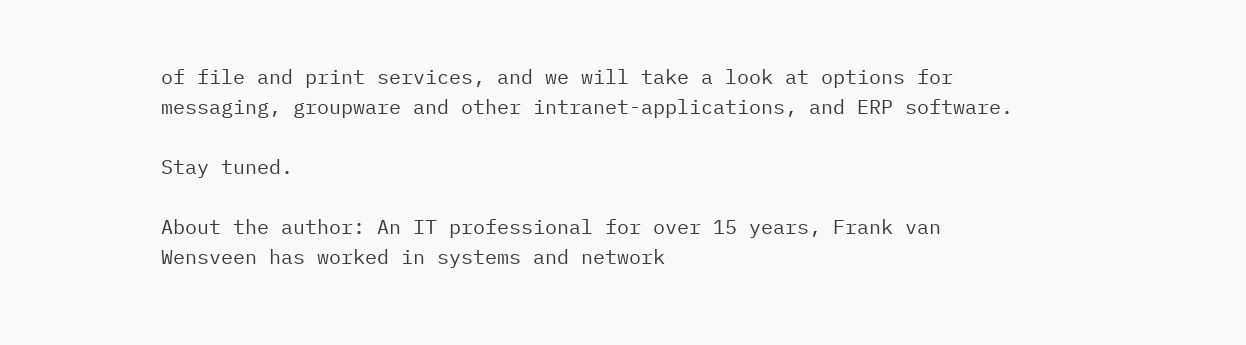of file and print services, and we will take a look at options for messaging, groupware and other intranet-applications, and ERP software.

Stay tuned.

About the author: An IT professional for over 15 years, Frank van Wensveen has worked in systems and network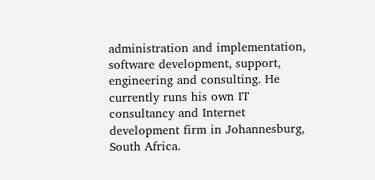administration and implementation, software development, support, engineering and consulting. He currently runs his own IT consultancy and Internet development firm in Johannesburg, South Africa.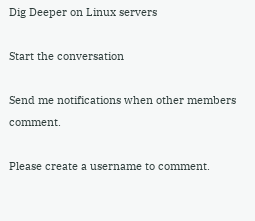Dig Deeper on Linux servers

Start the conversation

Send me notifications when other members comment.

Please create a username to comment.